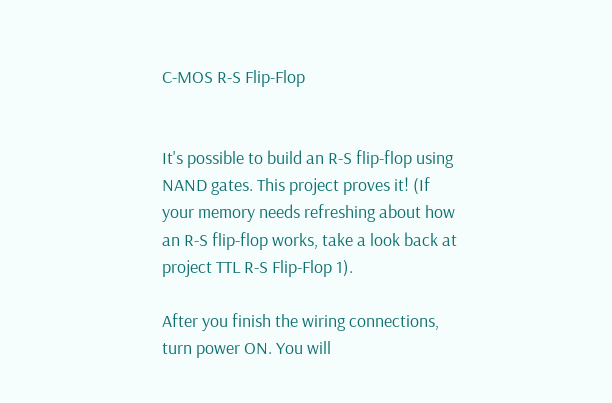C-MOS R-S Flip-Flop


It's possible to build an R-S flip-flop using NAND gates. This project proves it! (If your memory needs refreshing about how an R-S flip-flop works, take a look back at project TTL R-S Flip-Flop 1).

After you finish the wiring connections, turn power ON. You will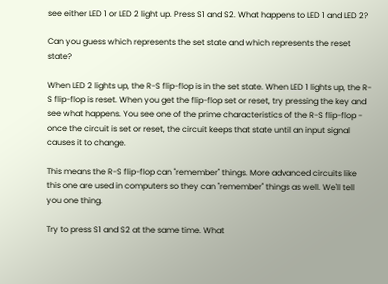see either LED 1 or LED 2 light up. Press S1 and S2. What happens to LED 1 and LED 2?

Can you guess which represents the set state and which represents the reset state?

When LED 2 lights up, the R-S flip-flop is in the set state. When LED 1 lights up, the R-S flip-flop is reset. When you get the flip-flop set or reset, try pressing the key and see what happens. You see one of the prime characteristics of the R-S flip-flop - once the circuit is set or reset, the circuit keeps that state until an input signal causes it to change.

This means the R-S flip-flop can "remember" things. More advanced circuits like this one are used in computers so they can "remember" things as well. We'll tell you one thing.

Try to press S1 and S2 at the same time. What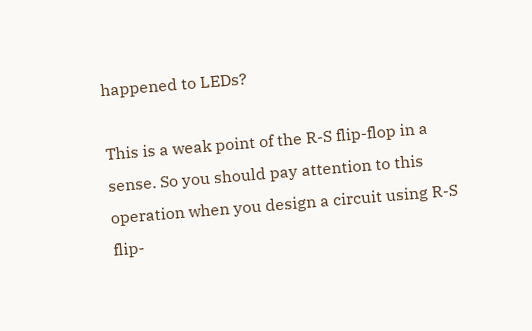happened to LEDs?

This is a weak point of the R-S flip-flop in a sense. So you should pay attention to this operation when you design a circuit using R-S flip-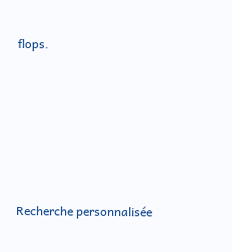flops.








Recherche personnalisée